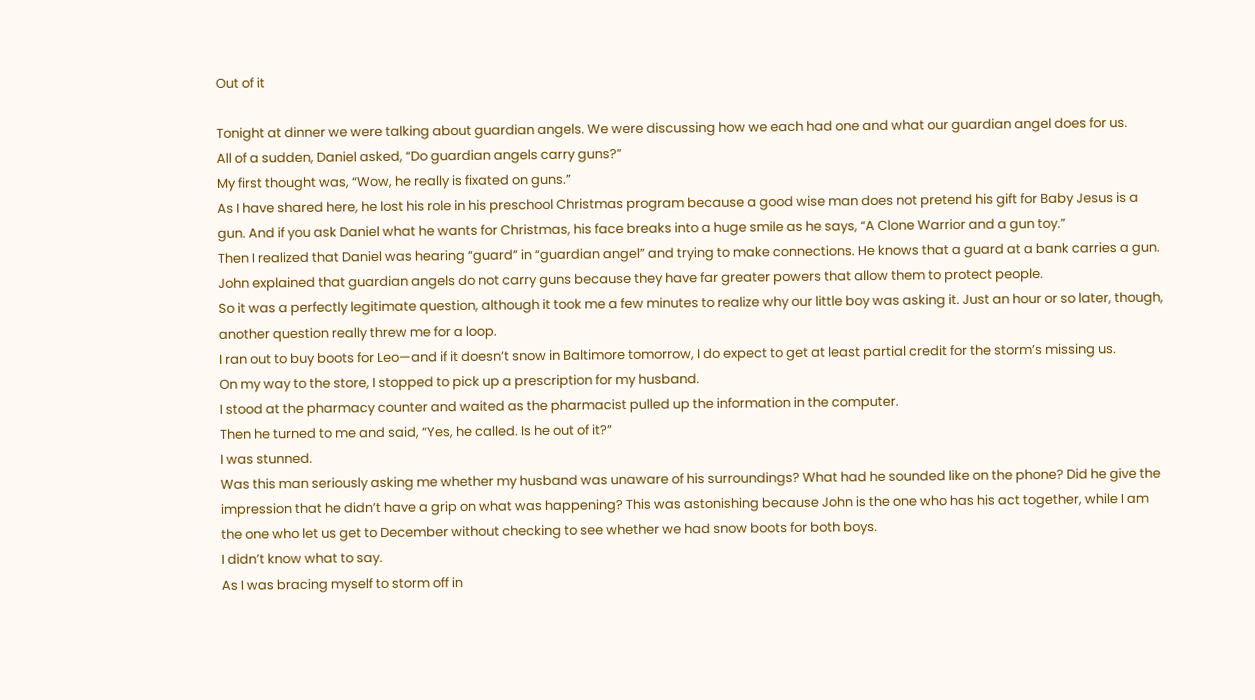Out of it

Tonight at dinner we were talking about guardian angels. We were discussing how we each had one and what our guardian angel does for us.
All of a sudden, Daniel asked, “Do guardian angels carry guns?”
My first thought was, “Wow, he really is fixated on guns.”
As I have shared here, he lost his role in his preschool Christmas program because a good wise man does not pretend his gift for Baby Jesus is a gun. And if you ask Daniel what he wants for Christmas, his face breaks into a huge smile as he says, “A Clone Warrior and a gun toy.”
Then I realized that Daniel was hearing “guard” in “guardian angel” and trying to make connections. He knows that a guard at a bank carries a gun. John explained that guardian angels do not carry guns because they have far greater powers that allow them to protect people.
So it was a perfectly legitimate question, although it took me a few minutes to realize why our little boy was asking it. Just an hour or so later, though, another question really threw me for a loop.
I ran out to buy boots for Leo—and if it doesn’t snow in Baltimore tomorrow, I do expect to get at least partial credit for the storm’s missing us.
On my way to the store, I stopped to pick up a prescription for my husband.
I stood at the pharmacy counter and waited as the pharmacist pulled up the information in the computer.
Then he turned to me and said, “Yes, he called. Is he out of it?”
I was stunned.
Was this man seriously asking me whether my husband was unaware of his surroundings? What had he sounded like on the phone? Did he give the impression that he didn’t have a grip on what was happening? This was astonishing because John is the one who has his act together, while I am the one who let us get to December without checking to see whether we had snow boots for both boys.
I didn’t know what to say.
As I was bracing myself to storm off in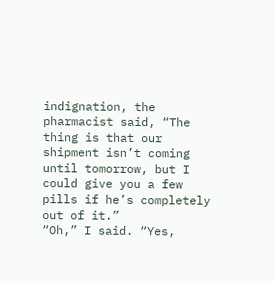indignation, the pharmacist said, “The thing is that our shipment isn’t coming until tomorrow, but I could give you a few pills if he’s completely out of it.”
“Oh,” I said. “Yes,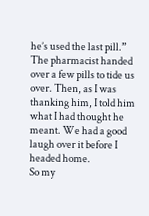he’s used the last pill.”
The pharmacist handed over a few pills to tide us over. Then, as I was thanking him, I told him what I had thought he meant. We had a good laugh over it before I headed home.
So my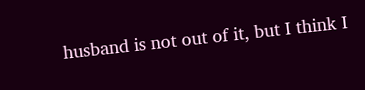husband is not out of it, but I think I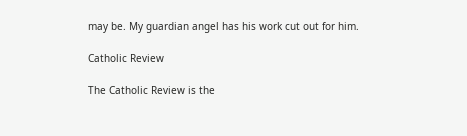may be. My guardian angel has his work cut out for him.

Catholic Review

The Catholic Review is the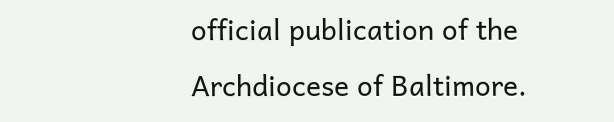official publication of the Archdiocese of Baltimore.